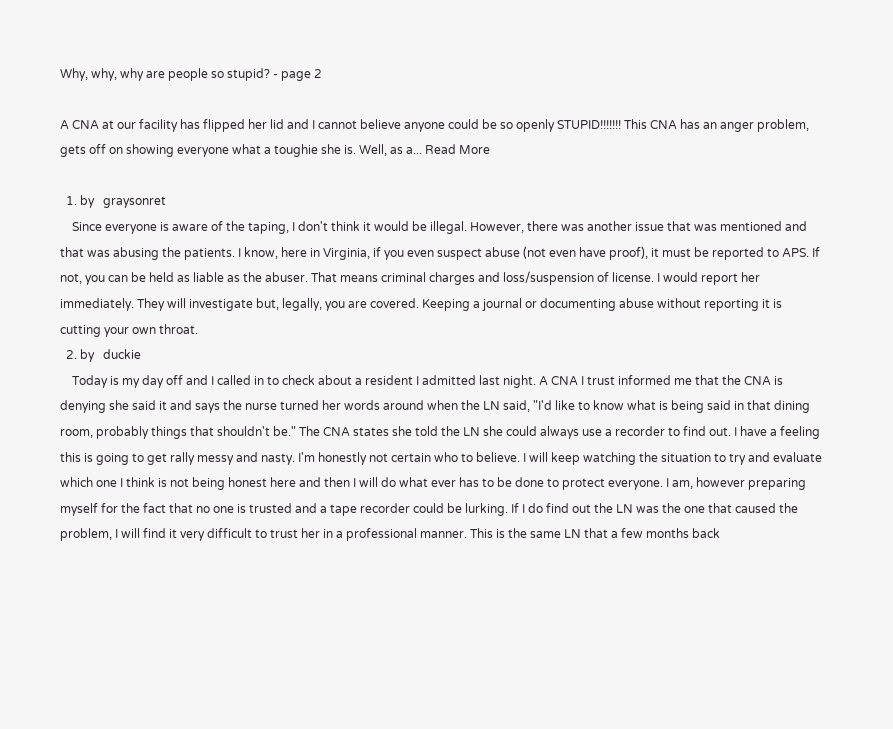Why, why, why are people so stupid? - page 2

A CNA at our facility has flipped her lid and I cannot believe anyone could be so openly STUPID!!!!!!! This CNA has an anger problem, gets off on showing everyone what a toughie she is. Well, as a... Read More

  1. by   graysonret
    Since everyone is aware of the taping, I don't think it would be illegal. However, there was another issue that was mentioned and that was abusing the patients. I know, here in Virginia, if you even suspect abuse (not even have proof), it must be reported to APS. If not, you can be held as liable as the abuser. That means criminal charges and loss/suspension of license. I would report her immediately. They will investigate but, legally, you are covered. Keeping a journal or documenting abuse without reporting it is cutting your own throat.
  2. by   duckie
    Today is my day off and I called in to check about a resident I admitted last night. A CNA I trust informed me that the CNA is denying she said it and says the nurse turned her words around when the LN said, "I'd like to know what is being said in that dining room, probably things that shouldn't be." The CNA states she told the LN she could always use a recorder to find out. I have a feeling this is going to get rally messy and nasty. I'm honestly not certain who to believe. I will keep watching the situation to try and evaluate which one I think is not being honest here and then I will do what ever has to be done to protect everyone. I am, however preparing myself for the fact that no one is trusted and a tape recorder could be lurking. If I do find out the LN was the one that caused the problem, I will find it very difficult to trust her in a professional manner. This is the same LN that a few months back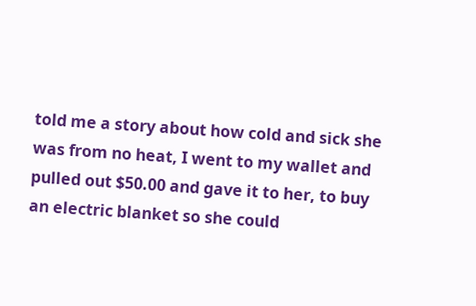told me a story about how cold and sick she was from no heat, I went to my wallet and pulled out $50.00 and gave it to her, to buy an electric blanket so she could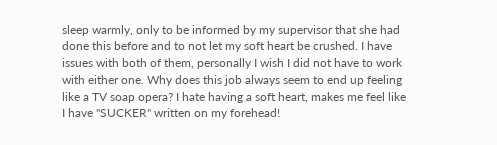sleep warmly, only to be informed by my supervisor that she had done this before and to not let my soft heart be crushed. I have issues with both of them, personally I wish I did not have to work with either one. Why does this job always seem to end up feeling like a TV soap opera? I hate having a soft heart, makes me feel like I have "SUCKER" written on my forehead!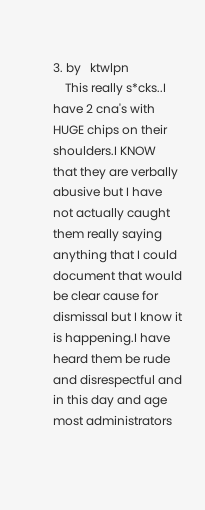3. by   ktwlpn
    This really s*cks..I have 2 cna's with HUGE chips on their shoulders.I KNOW that they are verbally abusive but I have not actually caught them really saying anything that I could document that would be clear cause for dismissal but I know it is happening.I have heard them be rude and disrespectful and in this day and age most administrators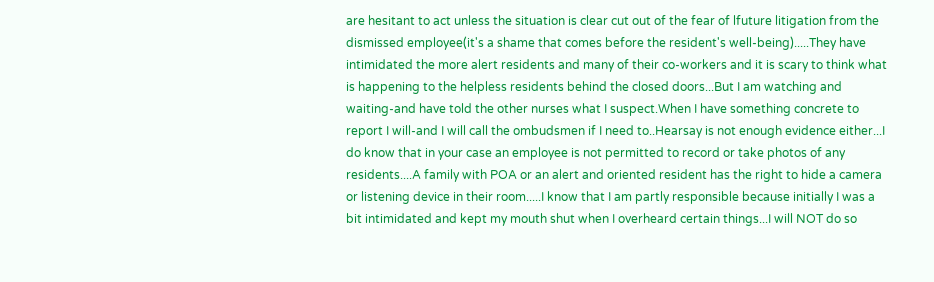are hesitant to act unless the situation is clear cut out of the fear of lfuture litigation from the dismissed employee(it's a shame that comes before the resident's well-being).....They have intimidated the more alert residents and many of their co-workers and it is scary to think what is happening to the helpless residents behind the closed doors...But I am watching and waiting-and have told the other nurses what I suspect.When I have something concrete to report I will-and I will call the ombudsmen if I need to..Hearsay is not enough evidence either...I do know that in your case an employee is not permitted to record or take photos of any residents....A family with POA or an alert and oriented resident has the right to hide a camera or listening device in their room.....I know that I am partly responsible because initially I was a bit intimidated and kept my mouth shut when I overheard certain things...I will NOT do so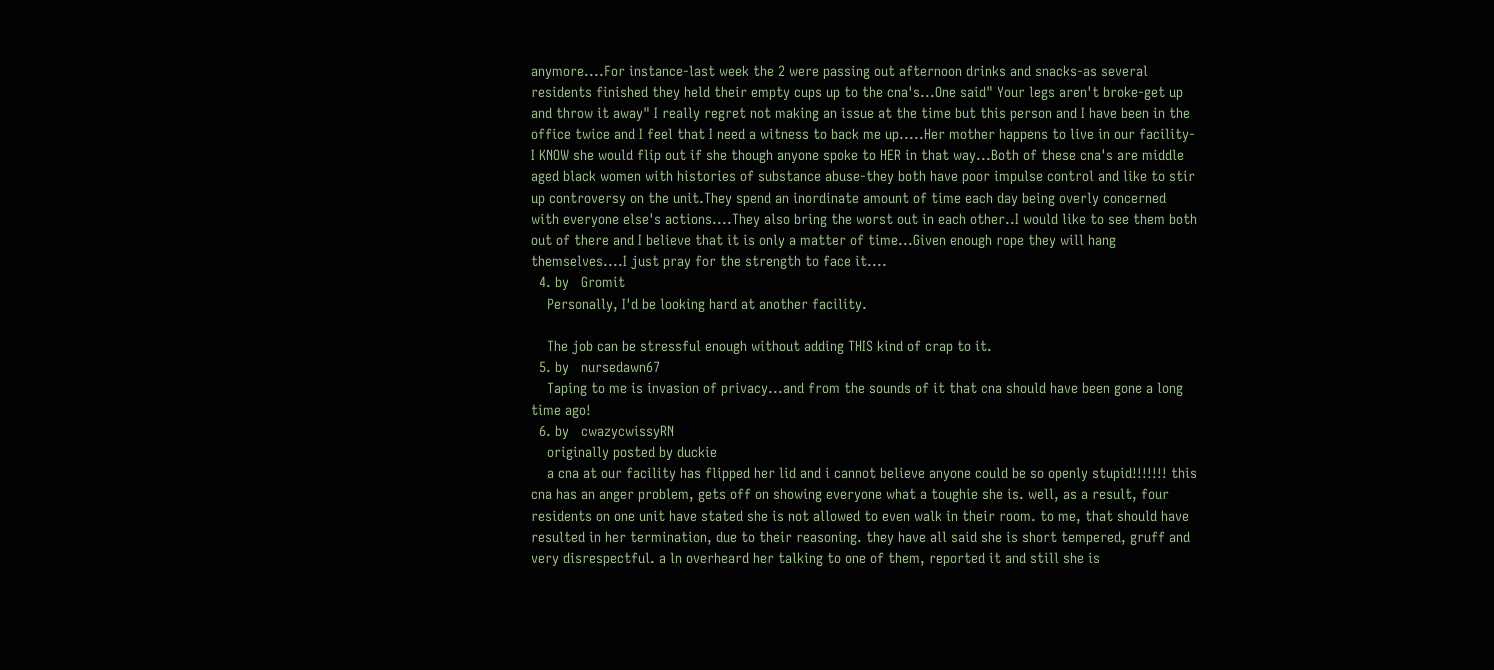anymore....For instance-last week the 2 were passing out afternoon drinks and snacks-as several residents finished they held their empty cups up to the cna's...One said" Your legs aren't broke-get up and throw it away" I really regret not making an issue at the time but this person and I have been in the office twice and I feel that I need a witness to back me up.....Her mother happens to live in our facility-I KNOW she would flip out if she though anyone spoke to HER in that way...Both of these cna's are middle aged black women with histories of substance abuse-they both have poor impulse control and like to stir up controversy on the unit.They spend an inordinate amount of time each day being overly concerned with everyone else's actions....They also bring the worst out in each other..I would like to see them both out of there and I believe that it is only a matter of time...Given enough rope they will hang themselves....I just pray for the strength to face it....
  4. by   Gromit
    Personally, I'd be looking hard at another facility.

    The job can be stressful enough without adding THIS kind of crap to it.
  5. by   nursedawn67
    Taping to me is invasion of privacy...and from the sounds of it that cna should have been gone a long time ago!
  6. by   cwazycwissyRN
    originally posted by duckie
    a cna at our facility has flipped her lid and i cannot believe anyone could be so openly stupid!!!!!!! this cna has an anger problem, gets off on showing everyone what a toughie she is. well, as a result, four residents on one unit have stated she is not allowed to even walk in their room. to me, that should have resulted in her termination, due to their reasoning. they have all said she is short tempered, gruff and very disrespectful. a ln overheard her talking to one of them, reported it and still she is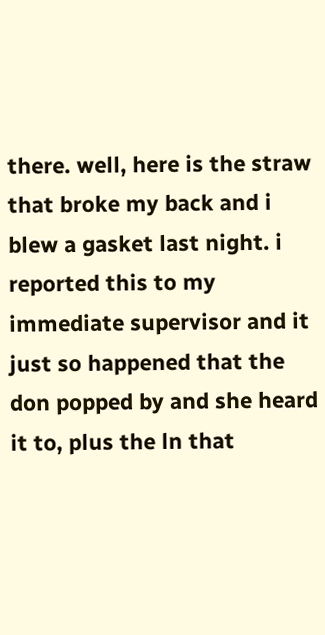there. well, here is the straw that broke my back and i blew a gasket last night. i reported this to my immediate supervisor and it just so happened that the don popped by and she heard it to, plus the ln that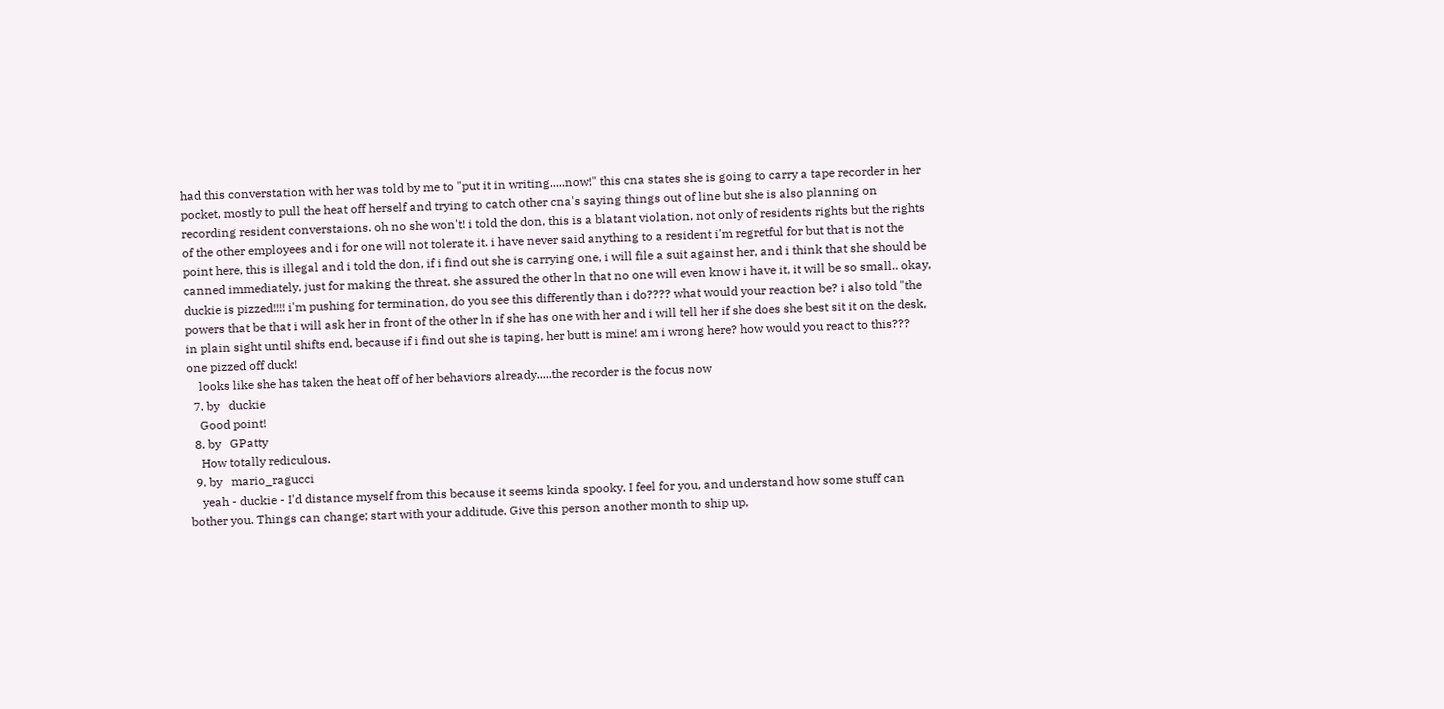had this converstation with her was told by me to "put it in writing.....now!" this cna states she is going to carry a tape recorder in her pocket, mostly to pull the heat off herself and trying to catch other cna's saying things out of line but she is also planning on recording resident converstaions. oh no she won't! i told the don, this is a blatant violation, not only of residents rights but the rights of the other employees and i for one will not tolerate it. i have never said anything to a resident i'm regretful for but that is not the point here, this is illegal and i told the don, if i find out she is carrying one, i will file a suit against her, and i think that she should be canned immediately, just for making the threat. she assured the other ln that no one will even know i have it, it will be so small.. okay, duckie is pizzed!!!! i'm pushing for termination, do you see this differently than i do???? what would your reaction be? i also told "the powers that be that i will ask her in front of the other ln if she has one with her and i will tell her if she does she best sit it on the desk, in plain sight until shifts end, because if i find out she is taping, her butt is mine! am i wrong here? how would you react to this??? one pizzed off duck!
    looks like she has taken the heat off of her behaviors already.....the recorder is the focus now
  7. by   duckie
    Good point!
  8. by   GPatty
    How totally rediculous.
  9. by   mario_ragucci
    yeah - duckie - I'd distance myself from this because it seems kinda spooky. I feel for you, and understand how some stuff can bother you. Things can change; start with your additude. Give this person another month to ship up,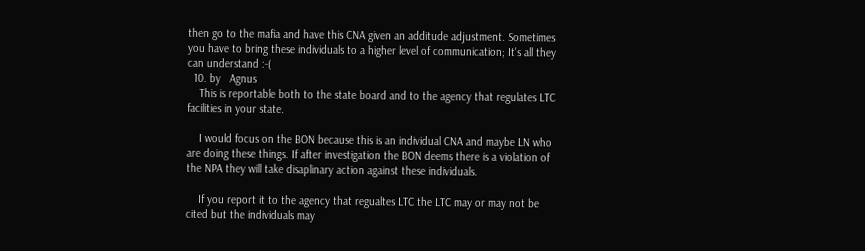then go to the mafia and have this CNA given an additude adjustment. Sometimes you have to bring these individuals to a higher level of communication; It's all they can understand :-(
  10. by   Agnus
    This is reportable both to the state board and to the agency that regulates LTC facilities in your state.

    I would focus on the BON because this is an individual CNA and maybe LN who are doing these things. If after investigation the BON deems there is a violation of the NPA they will take disaplinary action against these individuals.

    If you report it to the agency that regualtes LTC the LTC may or may not be cited but the individuals may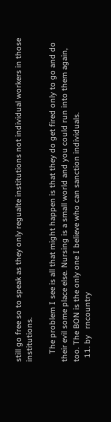still go free so to speak as they only regualte institutions not individual workers in those institutions.

    The problem I see is all that might happen is that they do get fired only to go and do their evil some place else. Nursing is a small world and you could run into them again, too. The BON is the only one I believe who can sanction individuals.
  11. by   rncountry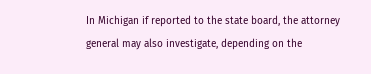In Michigan if reported to the state board, the attorney general may also investigate, depending on the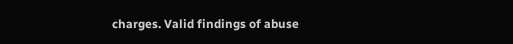charges. Valid findings of abuse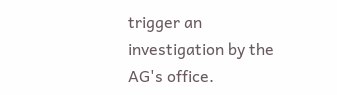trigger an investigation by the AG's office.